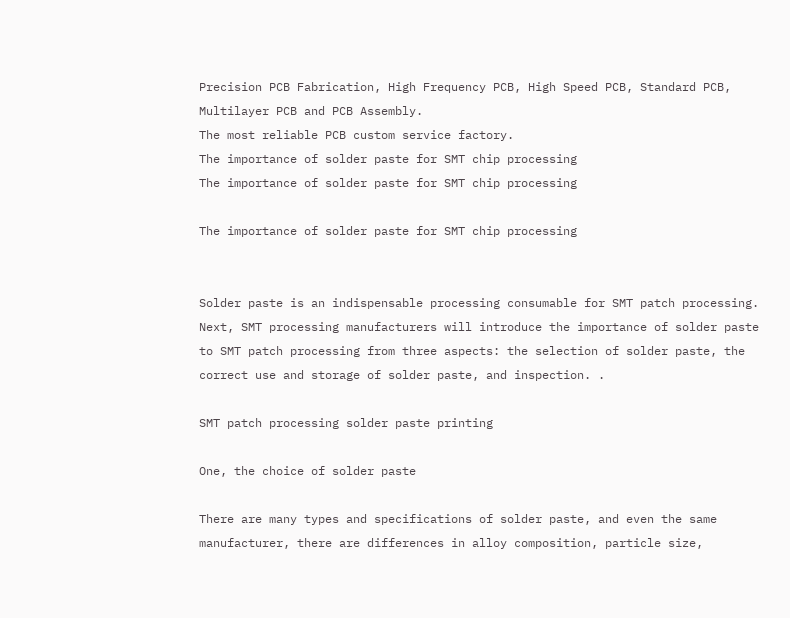Precision PCB Fabrication, High Frequency PCB, High Speed PCB, Standard PCB, Multilayer PCB and PCB Assembly.
The most reliable PCB custom service factory.
The importance of solder paste for SMT chip processing
The importance of solder paste for SMT chip processing

The importance of solder paste for SMT chip processing


Solder paste is an indispensable processing consumable for SMT patch processing. Next, SMT processing manufacturers will introduce the importance of solder paste to SMT patch processing from three aspects: the selection of solder paste, the correct use and storage of solder paste, and inspection. .

SMT patch processing solder paste printing

One, the choice of solder paste

There are many types and specifications of solder paste, and even the same manufacturer, there are differences in alloy composition, particle size,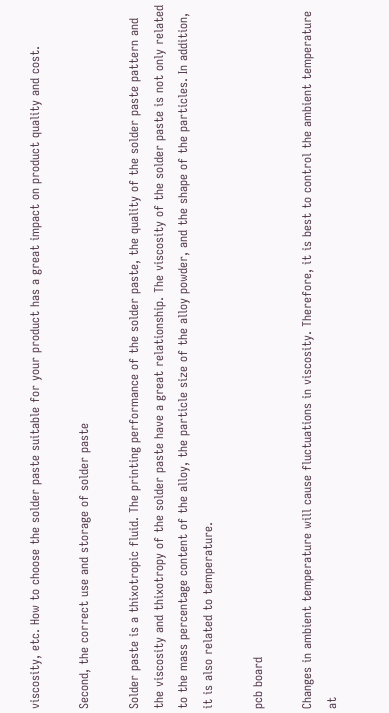viscosity, etc. How to choose the solder paste suitable for your product has a great impact on product quality and cost.

Second, the correct use and storage of solder paste

Solder paste is a thixotropic fluid. The printing performance of the solder paste, the quality of the solder paste pattern and the viscosity and thixotropy of the solder paste have a great relationship. The viscosity of the solder paste is not only related to the mass percentage content of the alloy, the particle size of the alloy powder, and the shape of the particles. In addition, it is also related to temperature.

pcb board

Changes in ambient temperature will cause fluctuations in viscosity. Therefore, it is best to control the ambient temperature at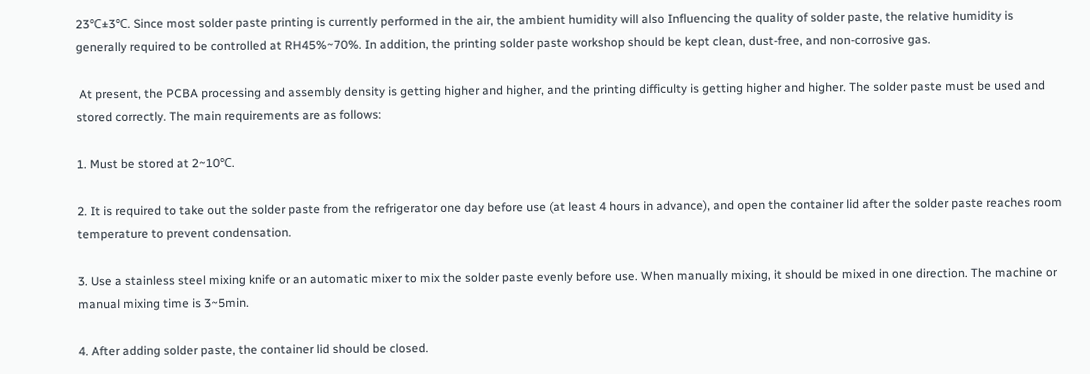23℃±3℃. Since most solder paste printing is currently performed in the air, the ambient humidity will also Influencing the quality of solder paste, the relative humidity is generally required to be controlled at RH45%~70%. In addition, the printing solder paste workshop should be kept clean, dust-free, and non-corrosive gas.

 At present, the PCBA processing and assembly density is getting higher and higher, and the printing difficulty is getting higher and higher. The solder paste must be used and stored correctly. The main requirements are as follows:

1. Must be stored at 2~10℃.

2. It is required to take out the solder paste from the refrigerator one day before use (at least 4 hours in advance), and open the container lid after the solder paste reaches room temperature to prevent condensation.

3. Use a stainless steel mixing knife or an automatic mixer to mix the solder paste evenly before use. When manually mixing, it should be mixed in one direction. The machine or manual mixing time is 3~5min.

4. After adding solder paste, the container lid should be closed.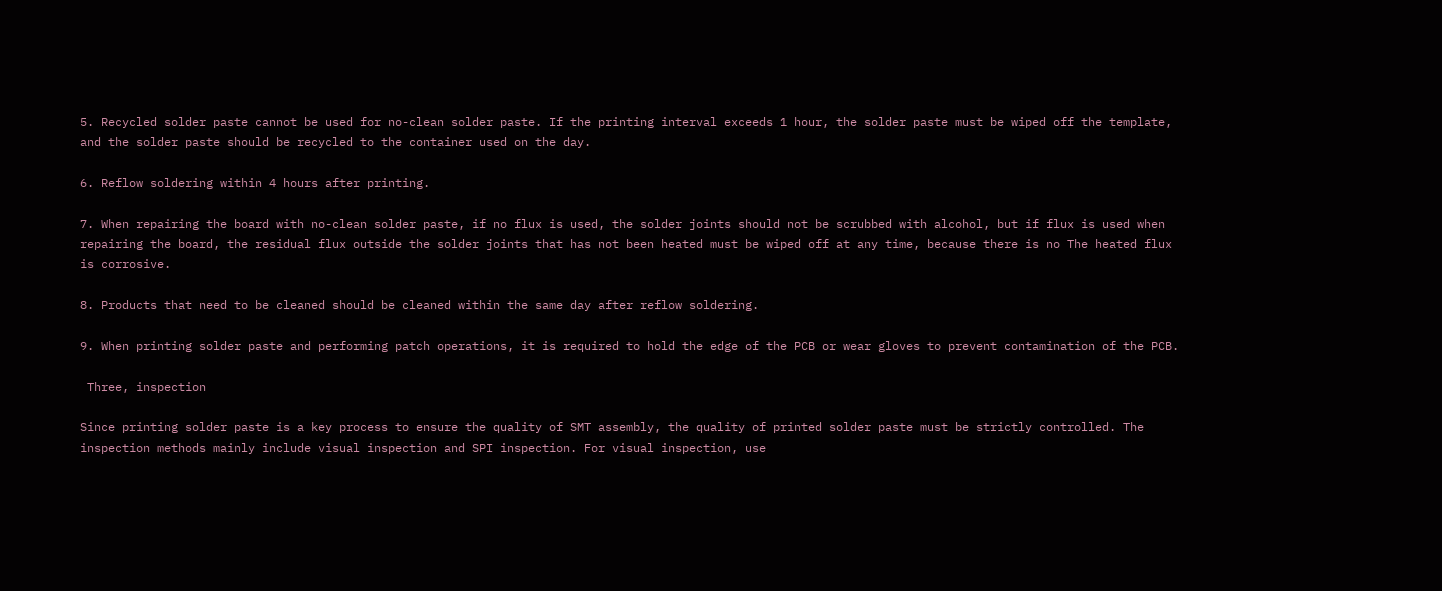5. Recycled solder paste cannot be used for no-clean solder paste. If the printing interval exceeds 1 hour, the solder paste must be wiped off the template, and the solder paste should be recycled to the container used on the day.

6. Reflow soldering within 4 hours after printing.

7. When repairing the board with no-clean solder paste, if no flux is used, the solder joints should not be scrubbed with alcohol, but if flux is used when repairing the board, the residual flux outside the solder joints that has not been heated must be wiped off at any time, because there is no The heated flux is corrosive.

8. Products that need to be cleaned should be cleaned within the same day after reflow soldering.

9. When printing solder paste and performing patch operations, it is required to hold the edge of the PCB or wear gloves to prevent contamination of the PCB.

 Three, inspection

Since printing solder paste is a key process to ensure the quality of SMT assembly, the quality of printed solder paste must be strictly controlled. The inspection methods mainly include visual inspection and SPI inspection. For visual inspection, use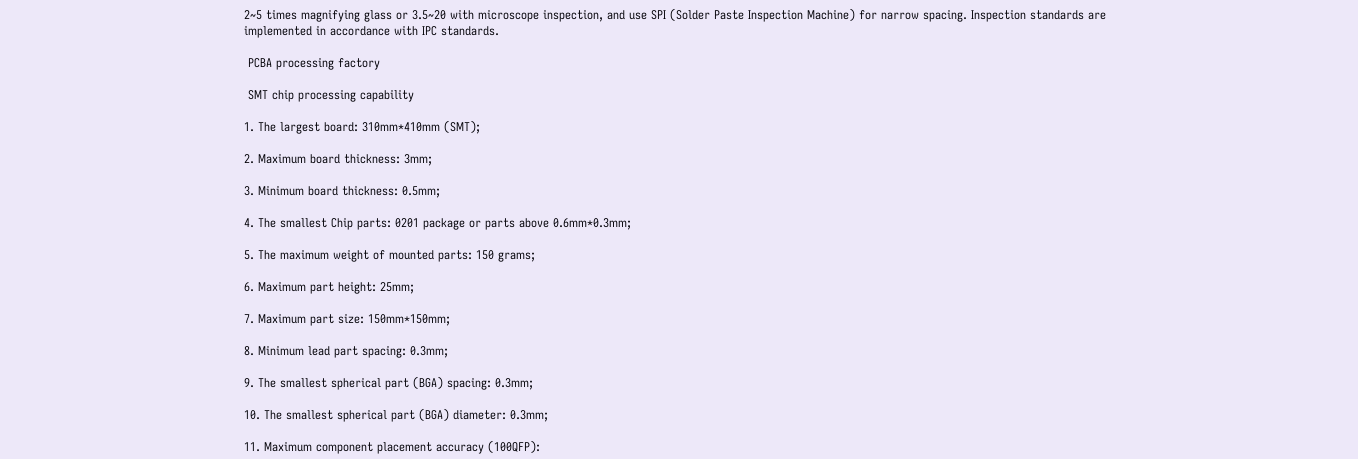2~5 times magnifying glass or 3.5~20 with microscope inspection, and use SPI (Solder Paste Inspection Machine) for narrow spacing. Inspection standards are implemented in accordance with IPC standards.

 PCBA processing factory

 SMT chip processing capability

1. The largest board: 310mm*410mm (SMT);

2. Maximum board thickness: 3mm;

3. Minimum board thickness: 0.5mm;

4. The smallest Chip parts: 0201 package or parts above 0.6mm*0.3mm;

5. The maximum weight of mounted parts: 150 grams;

6. Maximum part height: 25mm;

7. Maximum part size: 150mm*150mm;

8. Minimum lead part spacing: 0.3mm;

9. The smallest spherical part (BGA) spacing: 0.3mm;

10. The smallest spherical part (BGA) diameter: 0.3mm;

11. Maximum component placement accuracy (100QFP):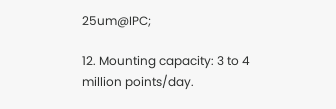25um@IPC;

12. Mounting capacity: 3 to 4 million points/day.